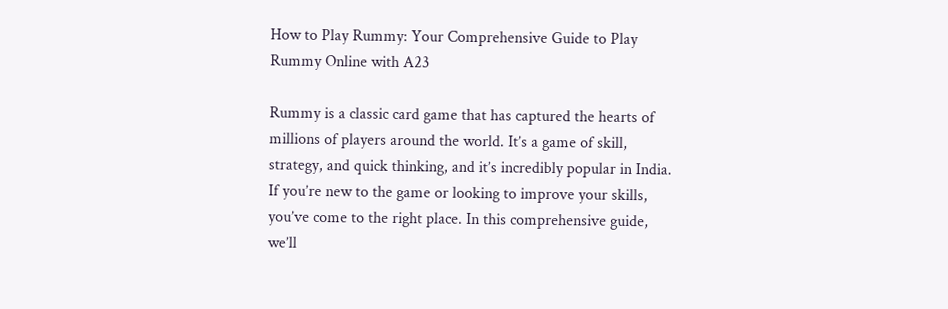How to Play Rummy: Your Comprehensive Guide to Play Rummy Online with A23

Rummy is a classic card game that has captured the hearts of millions of players around the world. It’s a game of skill, strategy, and quick thinking, and it’s incredibly popular in India. If you’re new to the game or looking to improve your skills, you’ve come to the right place. In this comprehensive guide, we’ll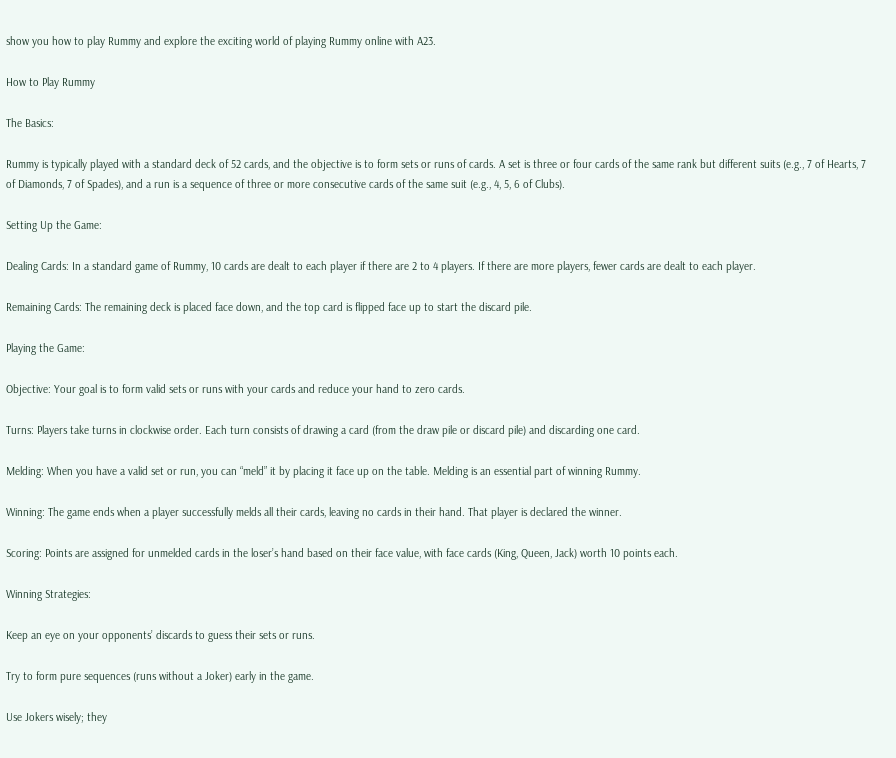show you how to play Rummy and explore the exciting world of playing Rummy online with A23.

How to Play Rummy

The Basics:

Rummy is typically played with a standard deck of 52 cards, and the objective is to form sets or runs of cards. A set is three or four cards of the same rank but different suits (e.g., 7 of Hearts, 7 of Diamonds, 7 of Spades), and a run is a sequence of three or more consecutive cards of the same suit (e.g., 4, 5, 6 of Clubs).

Setting Up the Game:

Dealing Cards: In a standard game of Rummy, 10 cards are dealt to each player if there are 2 to 4 players. If there are more players, fewer cards are dealt to each player.

Remaining Cards: The remaining deck is placed face down, and the top card is flipped face up to start the discard pile.

Playing the Game:

Objective: Your goal is to form valid sets or runs with your cards and reduce your hand to zero cards.

Turns: Players take turns in clockwise order. Each turn consists of drawing a card (from the draw pile or discard pile) and discarding one card.

Melding: When you have a valid set or run, you can “meld” it by placing it face up on the table. Melding is an essential part of winning Rummy.

Winning: The game ends when a player successfully melds all their cards, leaving no cards in their hand. That player is declared the winner.

Scoring: Points are assigned for unmelded cards in the loser’s hand based on their face value, with face cards (King, Queen, Jack) worth 10 points each.

Winning Strategies:

Keep an eye on your opponents’ discards to guess their sets or runs.

Try to form pure sequences (runs without a Joker) early in the game.

Use Jokers wisely; they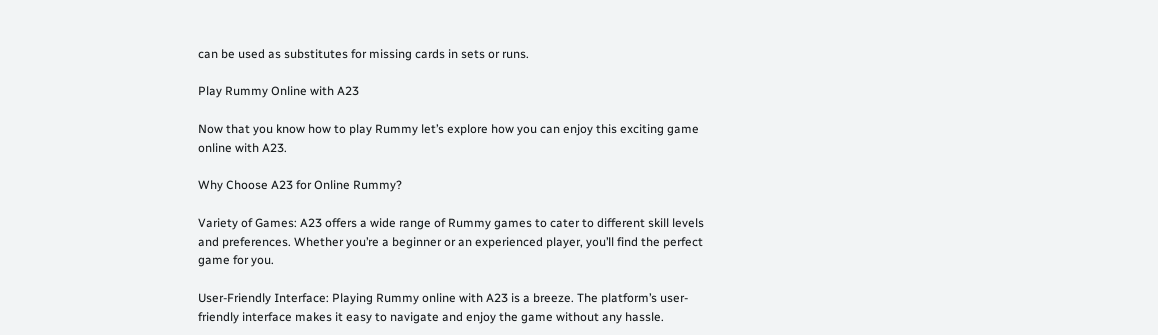can be used as substitutes for missing cards in sets or runs.

Play Rummy Online with A23

Now that you know how to play Rummy let’s explore how you can enjoy this exciting game online with A23.

Why Choose A23 for Online Rummy?

Variety of Games: A23 offers a wide range of Rummy games to cater to different skill levels and preferences. Whether you’re a beginner or an experienced player, you’ll find the perfect game for you.

User-Friendly Interface: Playing Rummy online with A23 is a breeze. The platform’s user-friendly interface makes it easy to navigate and enjoy the game without any hassle.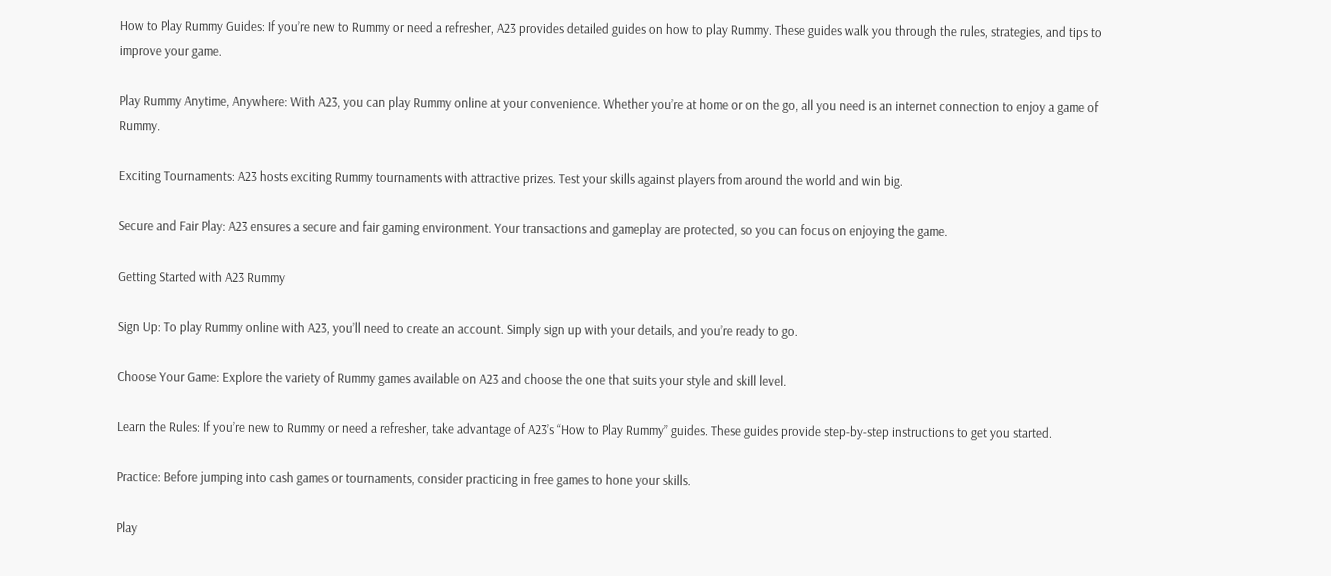How to Play Rummy Guides: If you’re new to Rummy or need a refresher, A23 provides detailed guides on how to play Rummy. These guides walk you through the rules, strategies, and tips to improve your game.

Play Rummy Anytime, Anywhere: With A23, you can play Rummy online at your convenience. Whether you’re at home or on the go, all you need is an internet connection to enjoy a game of Rummy.

Exciting Tournaments: A23 hosts exciting Rummy tournaments with attractive prizes. Test your skills against players from around the world and win big.

Secure and Fair Play: A23 ensures a secure and fair gaming environment. Your transactions and gameplay are protected, so you can focus on enjoying the game.

Getting Started with A23 Rummy

Sign Up: To play Rummy online with A23, you’ll need to create an account. Simply sign up with your details, and you’re ready to go.

Choose Your Game: Explore the variety of Rummy games available on A23 and choose the one that suits your style and skill level.

Learn the Rules: If you’re new to Rummy or need a refresher, take advantage of A23’s “How to Play Rummy” guides. These guides provide step-by-step instructions to get you started.

Practice: Before jumping into cash games or tournaments, consider practicing in free games to hone your skills.

Play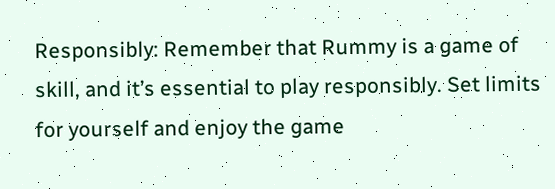Responsibly: Remember that Rummy is a game of skill, and it’s essential to play responsibly. Set limits for yourself and enjoy the game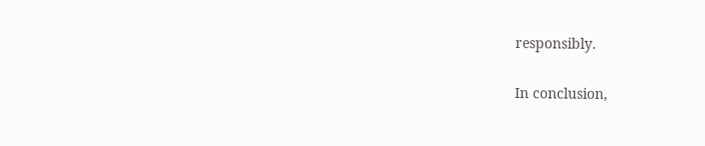responsibly.

In conclusion,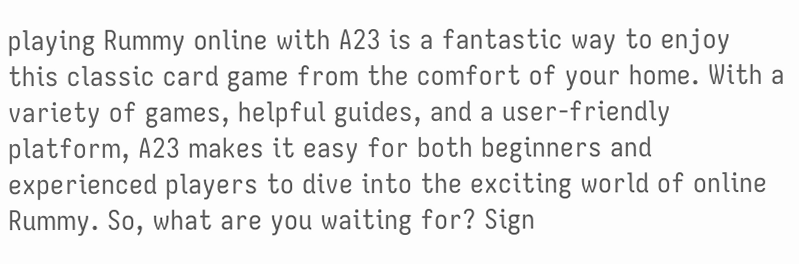playing Rummy online with A23 is a fantastic way to enjoy this classic card game from the comfort of your home. With a variety of games, helpful guides, and a user-friendly platform, A23 makes it easy for both beginners and experienced players to dive into the exciting world of online Rummy. So, what are you waiting for? Sign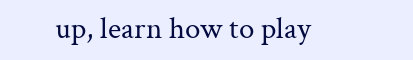up, learn how to play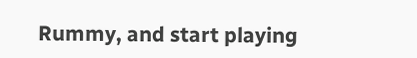Rummy, and start playing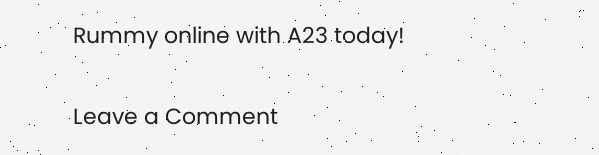Rummy online with A23 today!

Leave a Comment